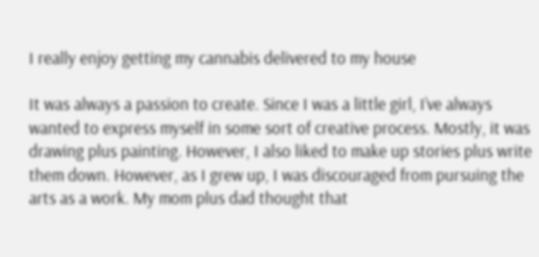I really enjoy getting my cannabis delivered to my house

It was always a passion to create. Since I was a little girl, I’ve always wanted to express myself in some sort of creative process. Mostly, it was drawing plus painting. However, I also liked to make up stories plus write them down. However, as I grew up, I was discouraged from pursuing the arts as a work. My mom plus dad thought that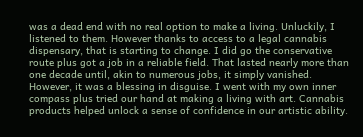was a dead end with no real option to make a living. Unluckily, I listened to them. However thanks to access to a legal cannabis dispensary, that is starting to change. I did go the conservative route plus got a job in a reliable field. That lasted nearly more than one decade until, akin to numerous jobs, it simply vanished. However, it was a blessing in disguise. I went with my own inner compass plus tried our hand at making a living with art. Cannabis products helped unlock a sense of confidence in our artistic ability.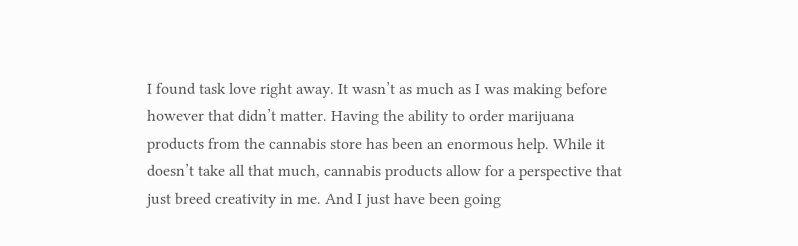I found task love right away. It wasn’t as much as I was making before however that didn’t matter. Having the ability to order marijuana products from the cannabis store has been an enormous help. While it doesn’t take all that much, cannabis products allow for a perspective that just breed creativity in me. And I just have been going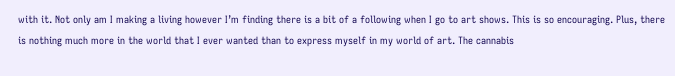with it. Not only am I making a living however I’m finding there is a bit of a following when I go to art shows. This is so encouraging. Plus, there is nothing much more in the world that I ever wanted than to express myself in my world of art. The cannabis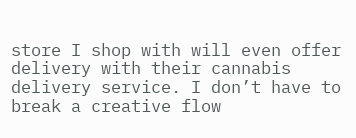store I shop with will even offer delivery with their cannabis delivery service. I don’t have to break a creative flow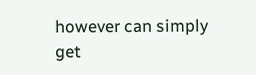however can simply get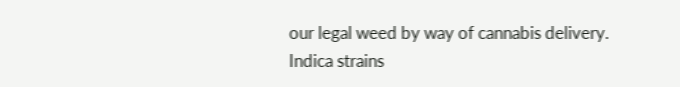our legal weed by way of cannabis delivery.
Indica strains